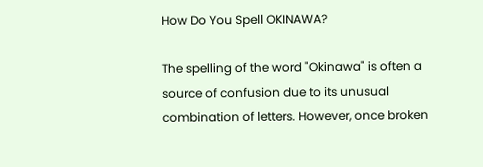How Do You Spell OKINAWA?

The spelling of the word "Okinawa" is often a source of confusion due to its unusual combination of letters. However, once broken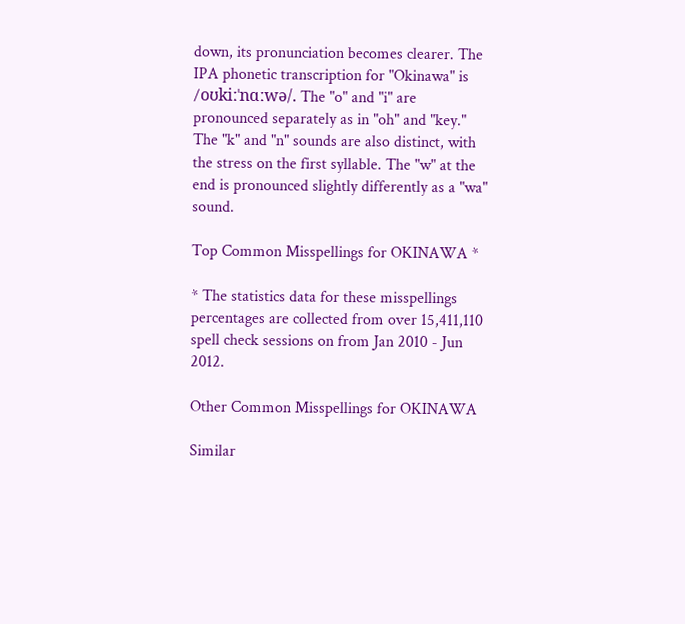down, its pronunciation becomes clearer. The IPA phonetic transcription for "Okinawa" is /oʊkiːˈnɑːwə/. The "o" and "i" are pronounced separately as in "oh" and "key." The "k" and "n" sounds are also distinct, with the stress on the first syllable. The "w" at the end is pronounced slightly differently as a "wa" sound.

Top Common Misspellings for OKINAWA *

* The statistics data for these misspellings percentages are collected from over 15,411,110 spell check sessions on from Jan 2010 - Jun 2012.

Other Common Misspellings for OKINAWA

Similar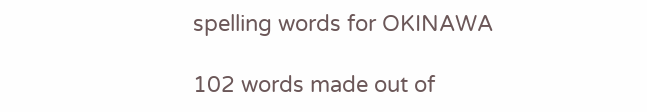spelling words for OKINAWA

102 words made out of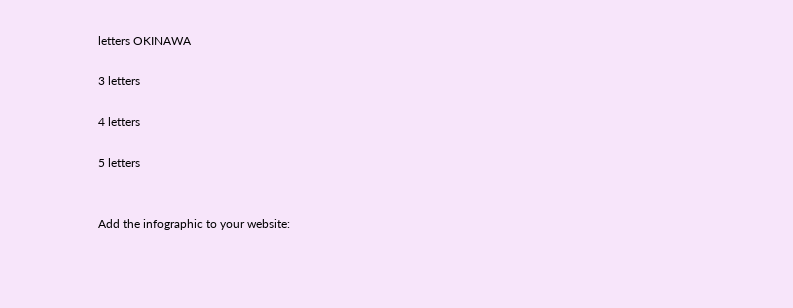letters OKINAWA

3 letters

4 letters

5 letters


Add the infographic to your website: